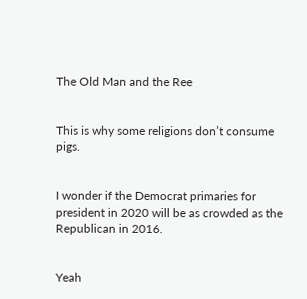The Old Man and the Ree


This is why some religions don’t consume pigs.


I wonder if the Democrat primaries for president in 2020 will be as crowded as the Republican in 2016.


Yeah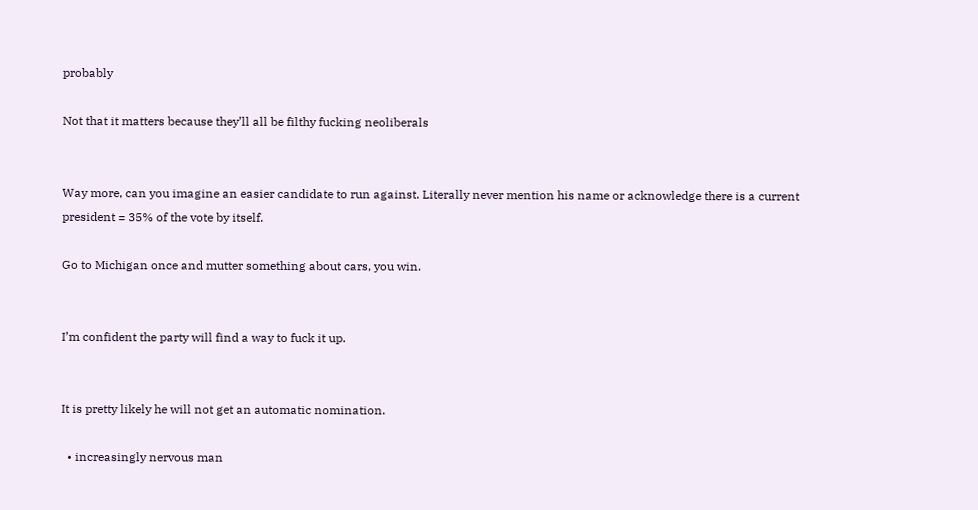probably

Not that it matters because they’ll all be filthy fucking neoliberals


Way more, can you imagine an easier candidate to run against. Literally never mention his name or acknowledge there is a current president = 35% of the vote by itself.

Go to Michigan once and mutter something about cars, you win.


I’m confident the party will find a way to fuck it up.


It is pretty likely he will not get an automatic nomination.

  • increasingly nervous man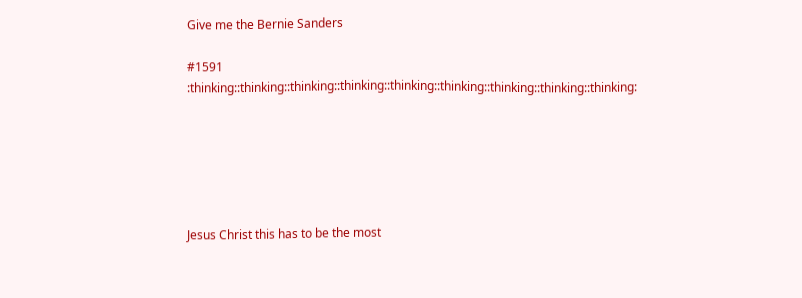Give me the Bernie Sanders

#1591 :thinking::thinking::thinking::thinking::thinking::thinking::thinking::thinking::thinking:






Jesus Christ this has to be the most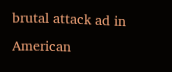brutal attack ad in American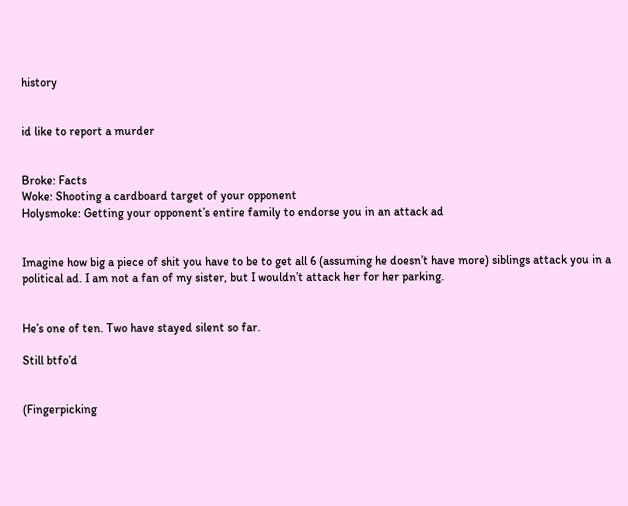history


id like to report a murder


Broke: Facts
Woke: Shooting a cardboard target of your opponent
Holysmoke: Getting your opponent’s entire family to endorse you in an attack ad


Imagine how big a piece of shit you have to be to get all 6 (assuming he doesn’t have more) siblings attack you in a political ad. I am not a fan of my sister, but I wouldn’t attack her for her parking.


He’s one of ten. Two have stayed silent so far.

Still btfo’d


(Fingerpicking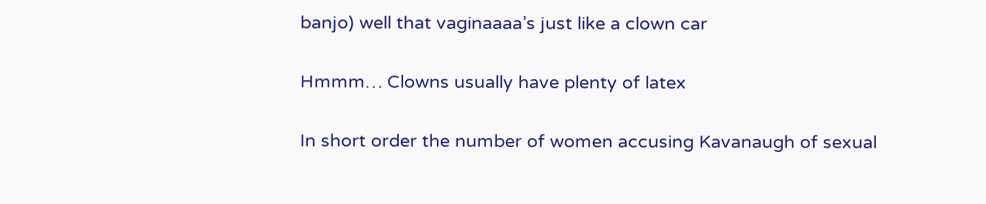banjo) well that vaginaaaa’s just like a clown car


Hmmm… Clowns usually have plenty of latex


In short order the number of women accusing Kavanaugh of sexual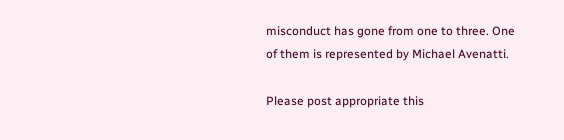misconduct has gone from one to three. One of them is represented by Michael Avenatti.

Please post appropriate this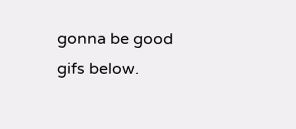gonna be good gifs below.